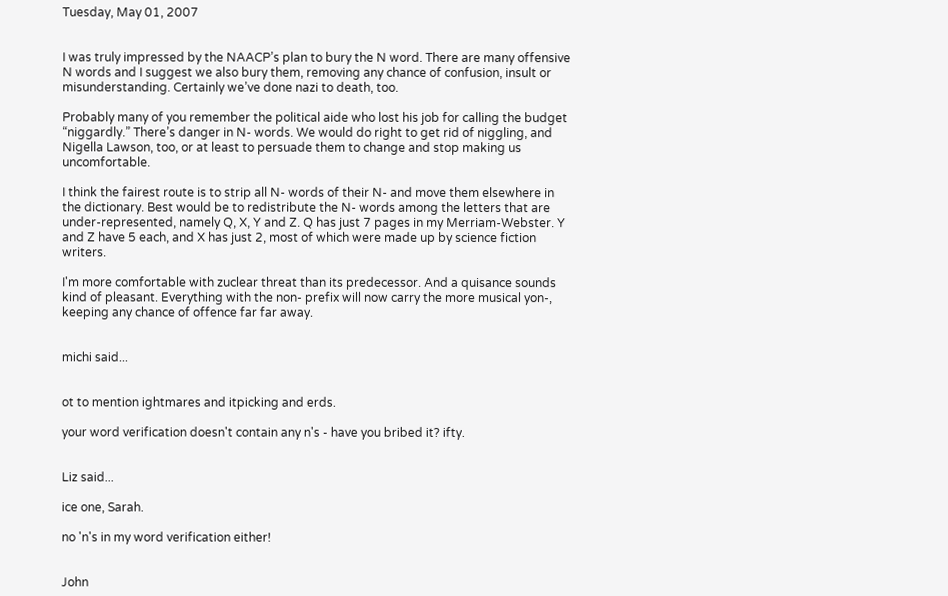Tuesday, May 01, 2007


I was truly impressed by the NAACP’s plan to bury the N word. There are many offensive N words and I suggest we also bury them, removing any chance of confusion, insult or misunderstanding. Certainly we’ve done nazi to death, too.

Probably many of you remember the political aide who lost his job for calling the budget “niggardly.” There’s danger in N- words. We would do right to get rid of niggling, and Nigella Lawson, too, or at least to persuade them to change and stop making us uncomfortable.

I think the fairest route is to strip all N- words of their N- and move them elsewhere in the dictionary. Best would be to redistribute the N- words among the letters that are under-represented, namely Q, X, Y and Z. Q has just 7 pages in my Merriam-Webster. Y and Z have 5 each, and X has just 2, most of which were made up by science fiction writers.

I'm more comfortable with zuclear threat than its predecessor. And a quisance sounds kind of pleasant. Everything with the non- prefix will now carry the more musical yon-, keeping any chance of offence far far away.


michi said...


ot to mention ightmares and itpicking and erds.

your word verification doesn't contain any n's - have you bribed it? ifty.


Liz said...

ice one, Sarah.

no 'n's in my word verification either!


John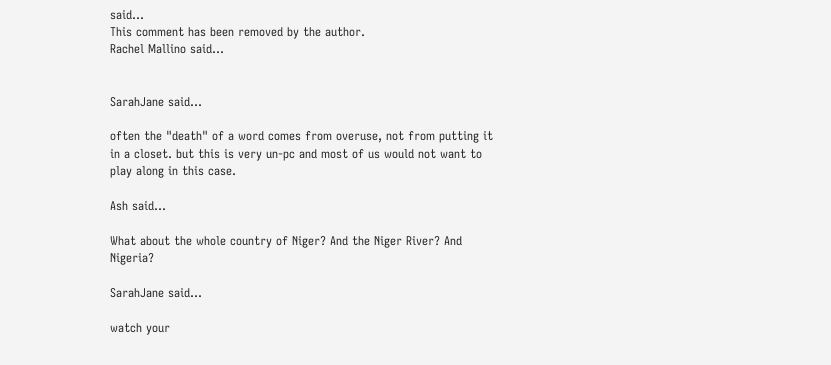said...
This comment has been removed by the author.
Rachel Mallino said...


SarahJane said...

often the "death" of a word comes from overuse, not from putting it in a closet. but this is very un-pc and most of us would not want to play along in this case.

Ash said...

What about the whole country of Niger? And the Niger River? And Nigeria?

SarahJane said...

watch your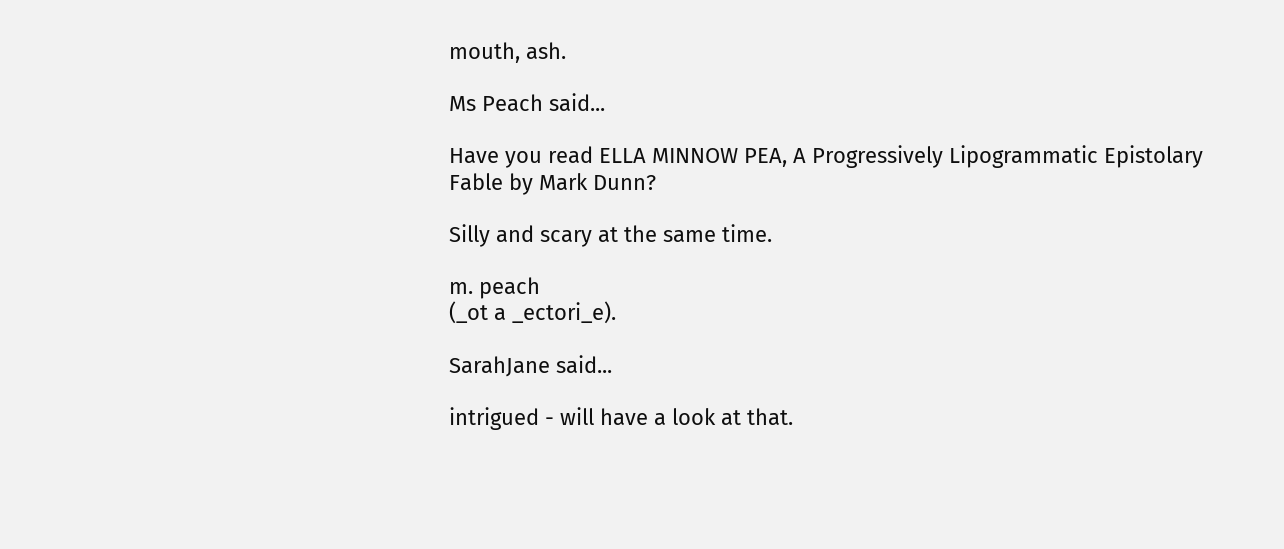mouth, ash.

Ms Peach said...

Have you read ELLA MINNOW PEA, A Progressively Lipogrammatic Epistolary Fable by Mark Dunn?

Silly and scary at the same time.

m. peach
(_ot a _ectori_e).

SarahJane said...

intrigued - will have a look at that.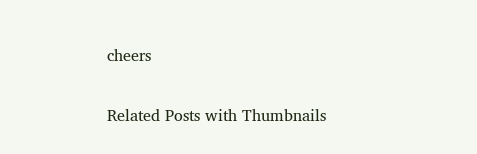cheers

Related Posts with Thumbnails